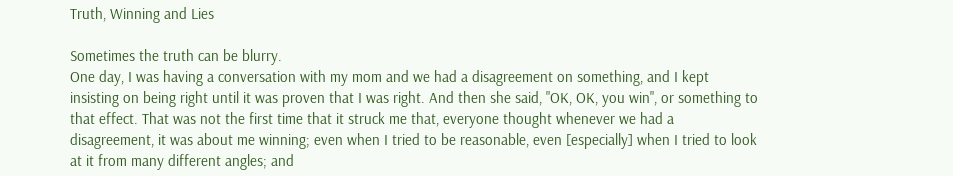Truth, Winning and Lies

Sometimes the truth can be blurry.
One day, I was having a conversation with my mom and we had a disagreement on something, and I kept insisting on being right until it was proven that I was right. And then she said, "OK, OK, you win", or something to that effect. That was not the first time that it struck me that, everyone thought whenever we had a disagreement, it was about me winning; even when I tried to be reasonable, even [especially] when I tried to look at it from many different angles; and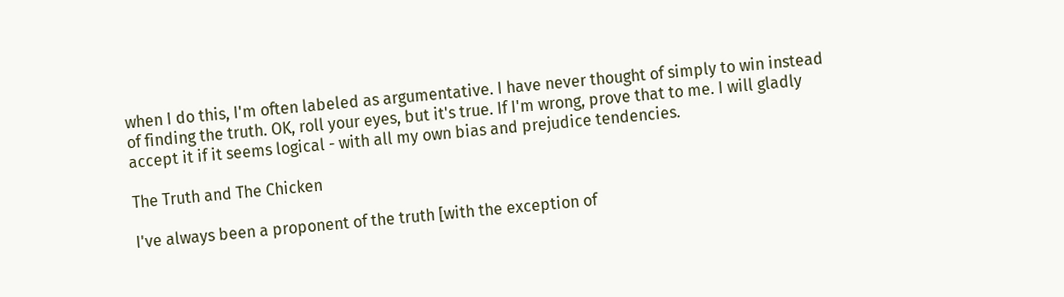when I do this, I'm often labeled as argumentative. I have never thought of simply to win instead of finding the truth. OK, roll your eyes, but it's true. If I'm wrong, prove that to me. I will gladly accept it if it seems logical - with all my own bias and prejudice tendencies.

The Truth and The Chicken

I've always been a proponent of the truth [with the exception of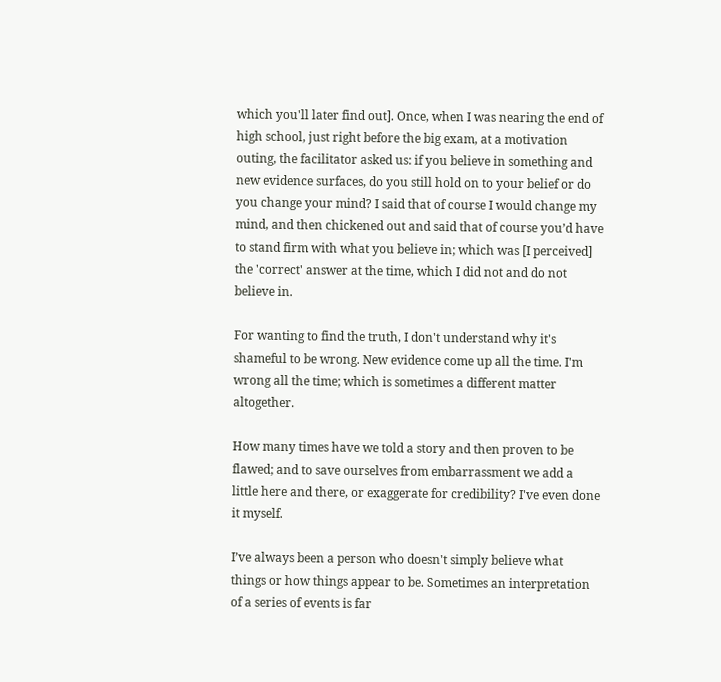which you'll later find out]. Once, when I was nearing the end of high school, just right before the big exam, at a motivation outing, the facilitator asked us: if you believe in something and new evidence surfaces, do you still hold on to your belief or do you change your mind? I said that of course I would change my mind, and then chickened out and said that of course you’d have to stand firm with what you believe in; which was [I perceived] the 'correct' answer at the time, which I did not and do not believe in.

For wanting to find the truth, I don't understand why it's shameful to be wrong. New evidence come up all the time. I'm wrong all the time; which is sometimes a different matter altogether.

How many times have we told a story and then proven to be flawed; and to save ourselves from embarrassment we add a little here and there, or exaggerate for credibility? I've even done it myself.

I’ve always been a person who doesn't simply believe what things or how things appear to be. Sometimes an interpretation of a series of events is far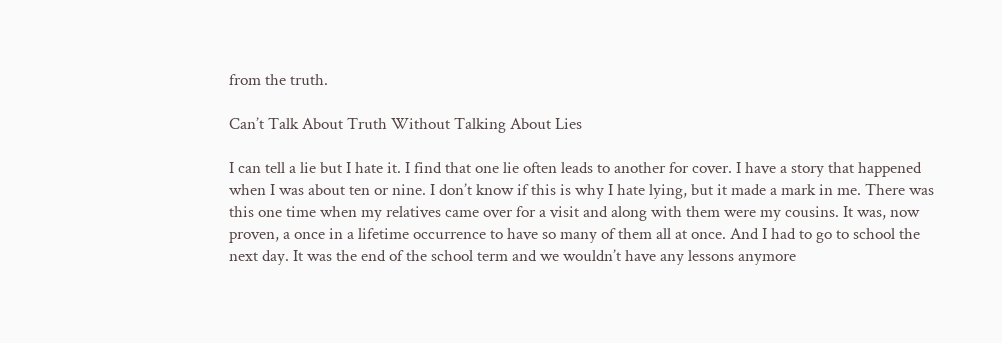from the truth.

Can’t Talk About Truth Without Talking About Lies

I can tell a lie but I hate it. I find that one lie often leads to another for cover. I have a story that happened when I was about ten or nine. I don’t know if this is why I hate lying, but it made a mark in me. There was this one time when my relatives came over for a visit and along with them were my cousins. It was, now proven, a once in a lifetime occurrence to have so many of them all at once. And I had to go to school the next day. It was the end of the school term and we wouldn’t have any lessons anymore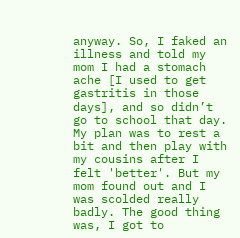anyway. So, I faked an illness and told my mom I had a stomach ache [I used to get gastritis in those days], and so didn’t go to school that day. My plan was to rest a bit and then play with my cousins after I felt 'better'. But my mom found out and I was scolded really badly. The good thing was, I got to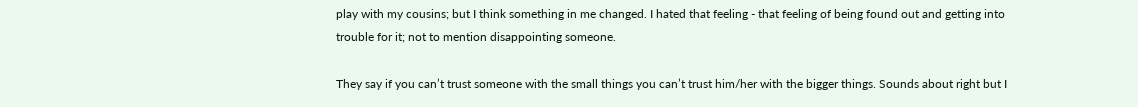play with my cousins; but I think something in me changed. I hated that feeling - that feeling of being found out and getting into trouble for it; not to mention disappointing someone.

They say if you can’t trust someone with the small things you can’t trust him/her with the bigger things. Sounds about right but I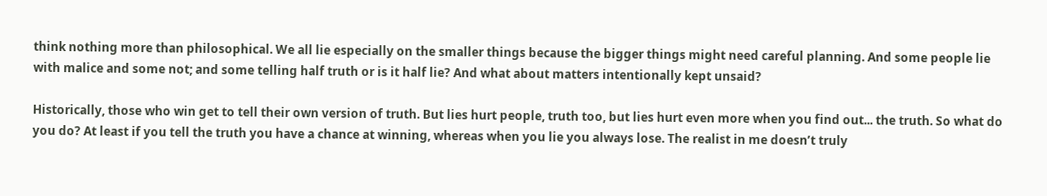think nothing more than philosophical. We all lie especially on the smaller things because the bigger things might need careful planning. And some people lie with malice and some not; and some telling half truth or is it half lie? And what about matters intentionally kept unsaid?

Historically, those who win get to tell their own version of truth. But lies hurt people, truth too, but lies hurt even more when you find out... the truth. So what do you do? At least if you tell the truth you have a chance at winning, whereas when you lie you always lose. The realist in me doesn’t truly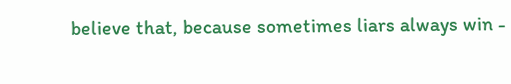believe that, because sometimes liars always win -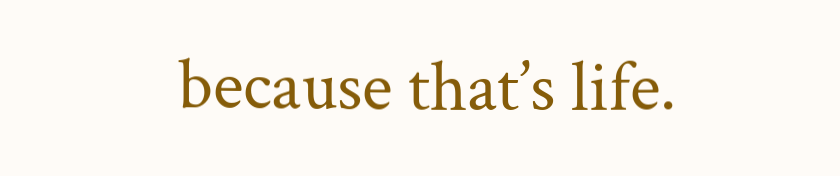because that’s life.